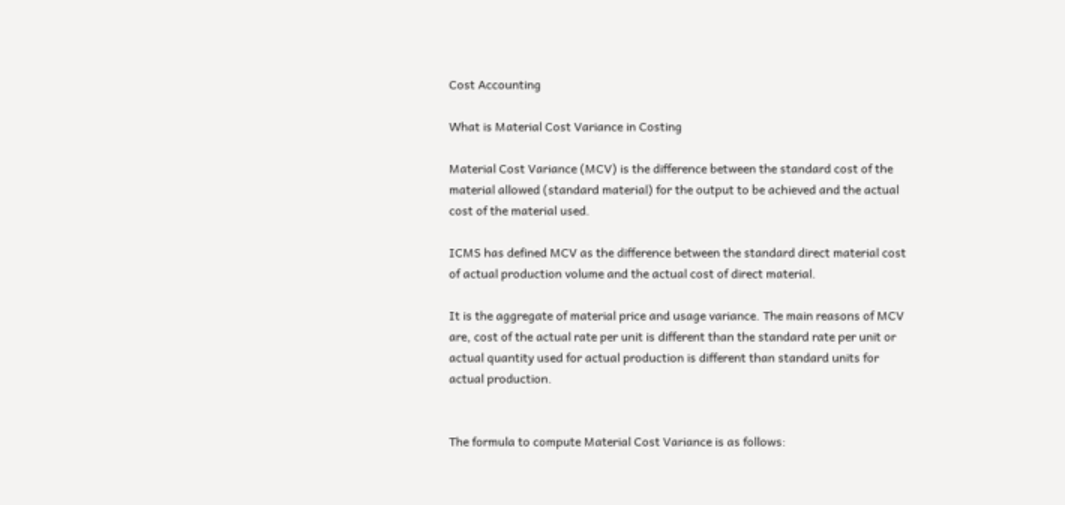Cost Accounting

What is Material Cost Variance in Costing

Material Cost Variance (MCV) is the difference between the standard cost of the material allowed (standard material) for the output to be achieved and the actual cost of the material used.

ICMS has defined MCV as the difference between the standard direct material cost of actual production volume and the actual cost of direct material.

It is the aggregate of material price and usage variance. The main reasons of MCV are, cost of the actual rate per unit is different than the standard rate per unit or actual quantity used for actual production is different than standard units for actual production.


The formula to compute Material Cost Variance is as follows: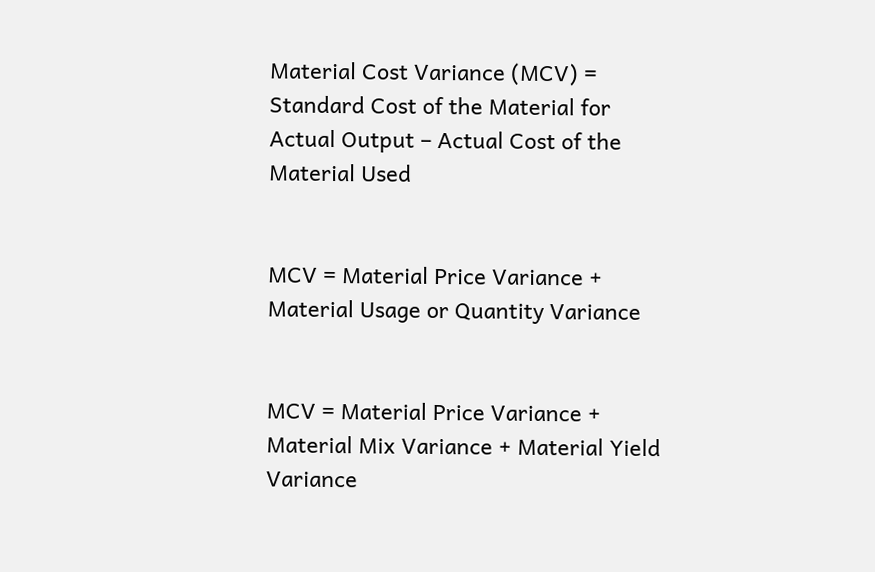Material Cost Variance (MCV) = Standard Cost of the Material for Actual Output – Actual Cost of the Material Used


MCV = Material Price Variance + Material Usage or Quantity Variance


MCV = Material Price Variance + Material Mix Variance + Material Yield Variance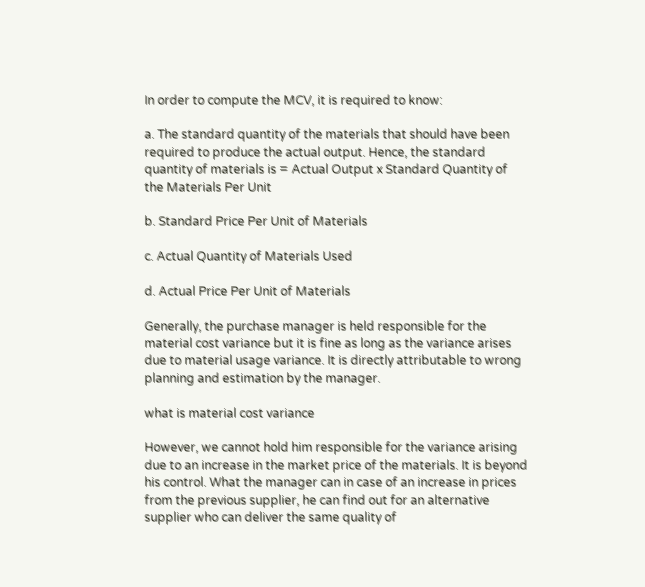In order to compute the MCV, it is required to know:

a. The standard quantity of the materials that should have been required to produce the actual output. Hence, the standard quantity of materials is = Actual Output x Standard Quantity of the Materials Per Unit

b. Standard Price Per Unit of Materials

c. Actual Quantity of Materials Used

d. Actual Price Per Unit of Materials

Generally, the purchase manager is held responsible for the material cost variance but it is fine as long as the variance arises due to material usage variance. It is directly attributable to wrong planning and estimation by the manager.

what is material cost variance

However, we cannot hold him responsible for the variance arising due to an increase in the market price of the materials. It is beyond his control. What the manager can in case of an increase in prices from the previous supplier, he can find out for an alternative supplier who can deliver the same quality of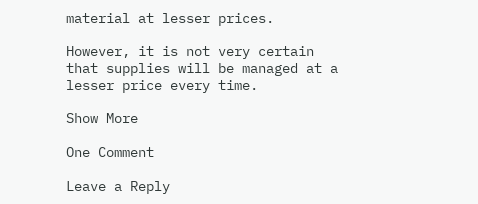material at lesser prices.

However, it is not very certain that supplies will be managed at a lesser price every time.

Show More

One Comment

Leave a Reply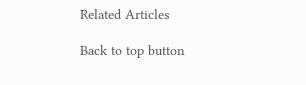Related Articles

Back to top button